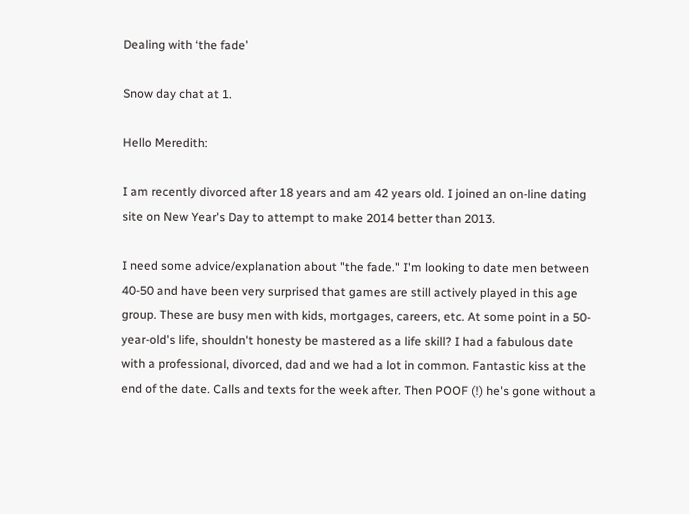Dealing with ‘the fade’

Snow day chat at 1.

Hello Meredith:

I am recently divorced after 18 years and am 42 years old. I joined an on-line dating site on New Year's Day to attempt to make 2014 better than 2013.

I need some advice/explanation about "the fade." I'm looking to date men between 40-50 and have been very surprised that games are still actively played in this age group. These are busy men with kids, mortgages, careers, etc. At some point in a 50-year-old's life, shouldn't honesty be mastered as a life skill? I had a fabulous date with a professional, divorced, dad and we had a lot in common. Fantastic kiss at the end of the date. Calls and texts for the week after. Then POOF (!) he's gone without a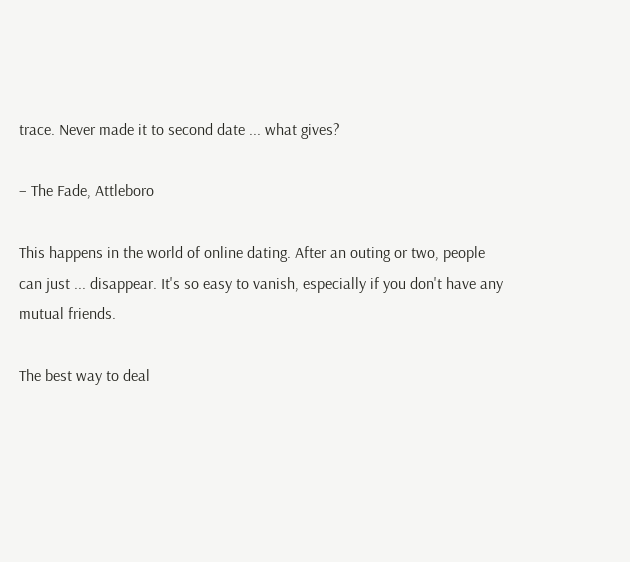trace. Never made it to second date ... what gives?

– The Fade, Attleboro

This happens in the world of online dating. After an outing or two, people can just ... disappear. It's so easy to vanish, especially if you don't have any mutual friends.

The best way to deal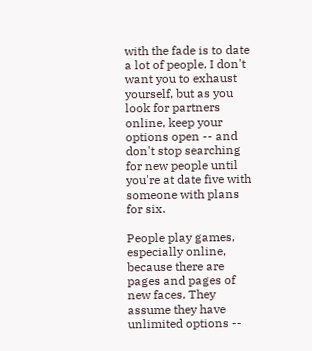with the fade is to date a lot of people. I don't want you to exhaust yourself, but as you look for partners online, keep your options open -- and don't stop searching for new people until you're at date five with someone with plans for six.

People play games, especially online, because there are pages and pages of new faces. They assume they have unlimited options --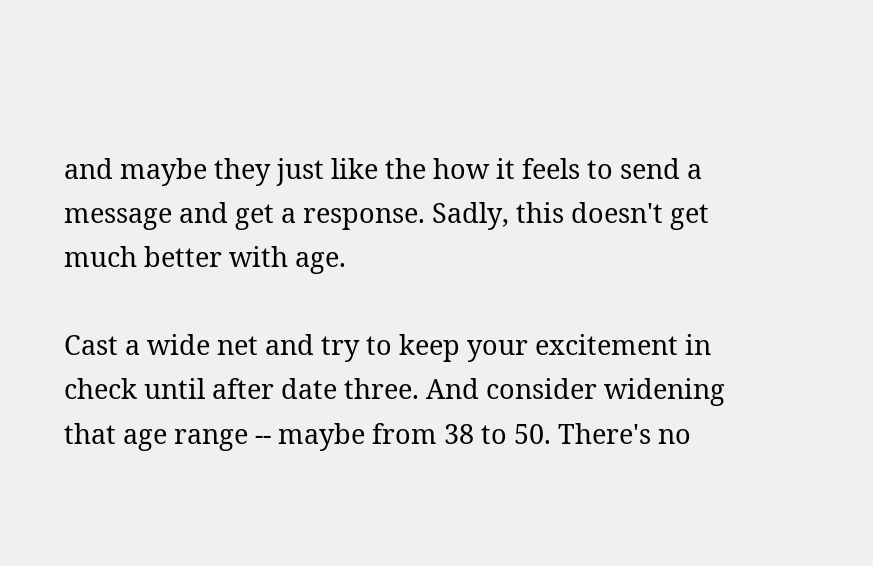and maybe they just like the how it feels to send a message and get a response. Sadly, this doesn't get much better with age.

Cast a wide net and try to keep your excitement in check until after date three. And consider widening that age range -- maybe from 38 to 50. There's no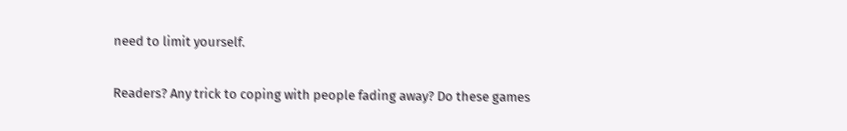need to limit yourself.

Readers? Any trick to coping with people fading away? Do these games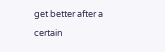get better after a certain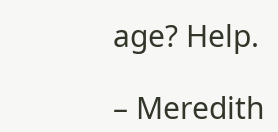age? Help.

– Meredith